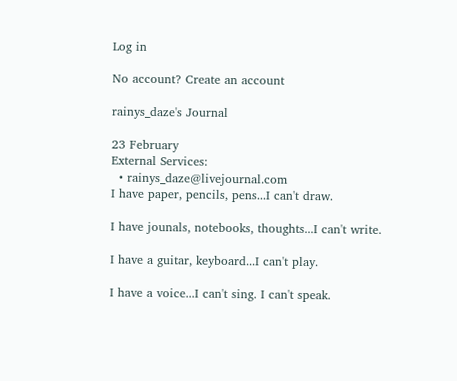Log in

No account? Create an account

rainys_daze's Journal

23 February
External Services:
  • rainys_daze@livejournal.com
I have paper, pencils, pens...I can't draw.

I have jounals, notebooks, thoughts...I can't write.

I have a guitar, keyboard...I can't play.

I have a voice...I can't sing. I can't speak.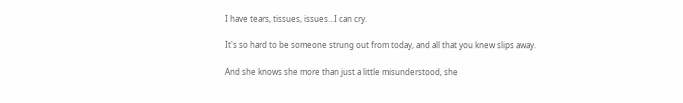I have tears, tissues, issues...I can cry.

It's so hard to be someone strung out from today, and all that you knew slips away.

And she knows she more than just a little misunderstood, she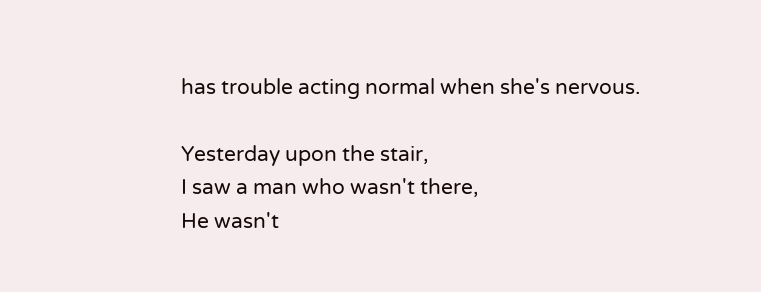has trouble acting normal when she's nervous.

Yesterday upon the stair,
I saw a man who wasn't there,
He wasn't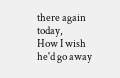there again today,
How I wish he'd go away